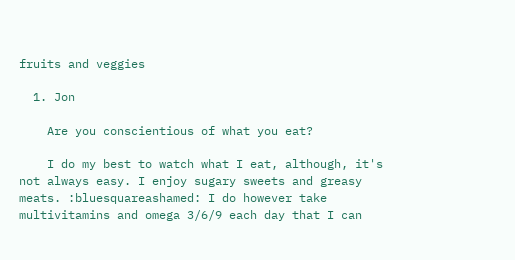fruits and veggies

  1. Jon

    Are you conscientious of what you eat?

    I do my best to watch what I eat, although, it's not always easy. I enjoy sugary sweets and greasy meats. :bluesquareashamed: I do however take multivitamins and omega 3/6/9 each day that I can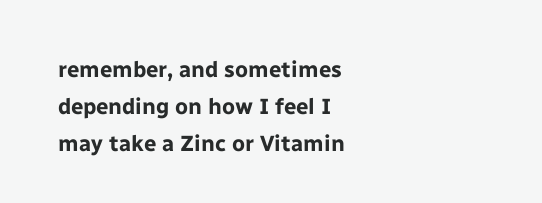remember, and sometimes depending on how I feel I may take a Zinc or Vitamin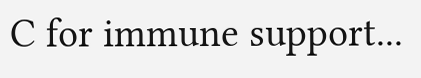C for immune support...